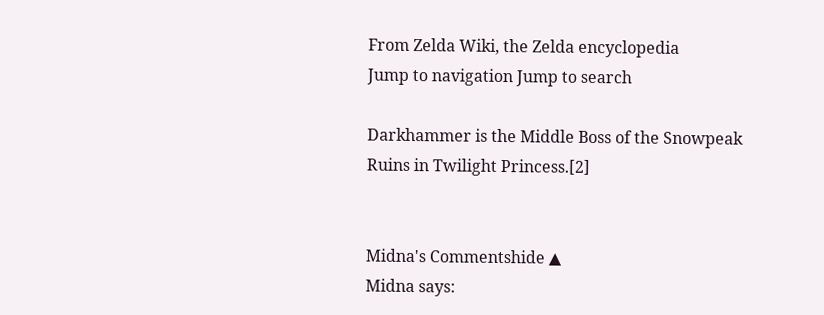From Zelda Wiki, the Zelda encyclopedia
Jump to navigation Jump to search

Darkhammer is the Middle Boss of the Snowpeak Ruins in Twilight Princess.[2]


Midna's Commentshide ▲
Midna says: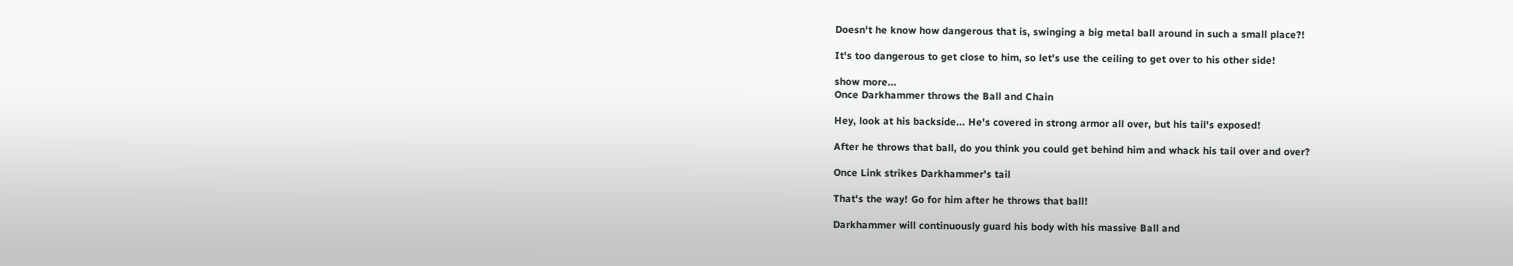Doesn't he know how dangerous that is, swinging a big metal ball around in such a small place?!

It's too dangerous to get close to him, so let's use the ceiling to get over to his other side!

show more...
Once Darkhammer throws the Ball and Chain

Hey, look at his backside... He's covered in strong armor all over, but his tail's exposed!

After he throws that ball, do you think you could get behind him and whack his tail over and over?

Once Link strikes Darkhammer's tail

That's the way! Go for him after he throws that ball!

Darkhammer will continuously guard his body with his massive Ball and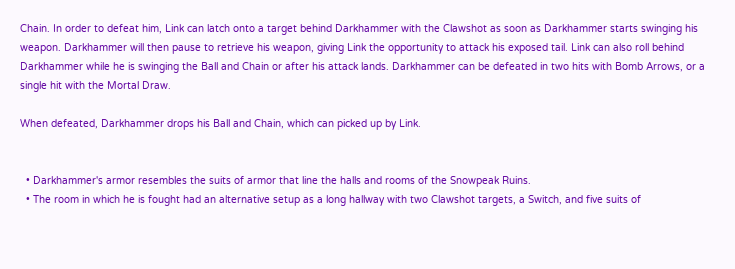Chain. In order to defeat him, Link can latch onto a target behind Darkhammer with the Clawshot as soon as Darkhammer starts swinging his weapon. Darkhammer will then pause to retrieve his weapon, giving Link the opportunity to attack his exposed tail. Link can also roll behind Darkhammer while he is swinging the Ball and Chain or after his attack lands. Darkhammer can be defeated in two hits with Bomb Arrows, or a single hit with the Mortal Draw.

When defeated, Darkhammer drops his Ball and Chain, which can picked up by Link.


  • Darkhammer's armor resembles the suits of armor that line the halls and rooms of the Snowpeak Ruins.
  • The room in which he is fought had an alternative setup as a long hallway with two Clawshot targets, a Switch, and five suits of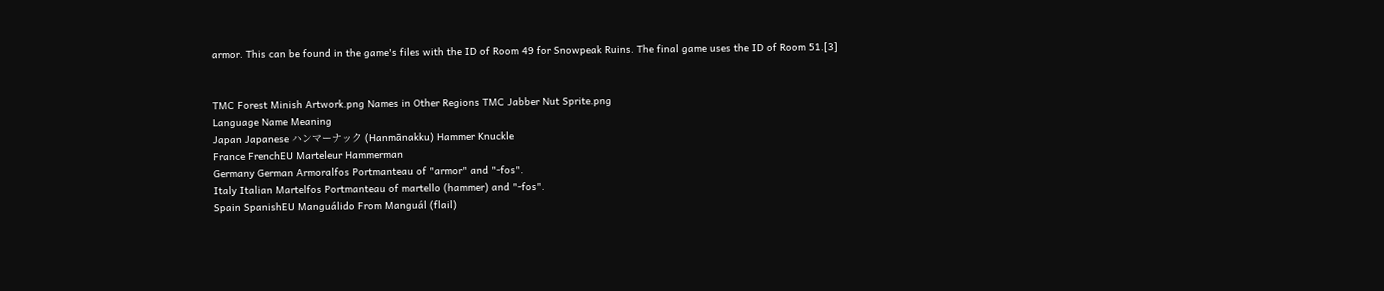armor. This can be found in the game's files with the ID of Room 49 for Snowpeak Ruins. The final game uses the ID of Room 51.[3]


TMC Forest Minish Artwork.png Names in Other Regions TMC Jabber Nut Sprite.png
Language Name Meaning
Japan Japanese ハンマーナック (Hanmānakku) Hammer Knuckle
France FrenchEU Marteleur Hammerman
Germany German Armoralfos Portmanteau of "armor" and "-fos".
Italy Italian Martelfos Portmanteau of martello (hammer) and "-fos".
Spain SpanishEU Manguálido From Manguál (flail)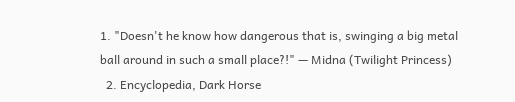1. "Doesn't he know how dangerous that is, swinging a big metal ball around in such a small place?!" — Midna (Twilight Princess)
  2. Encyclopedia, Dark Horse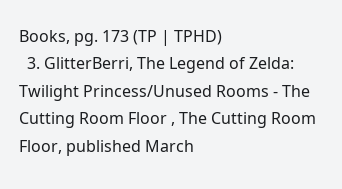Books, pg. 173 (TP | TPHD)
  3. GlitterBerri, The Legend of Zelda: Twilight Princess/Unused Rooms - The Cutting Room Floor , The Cutting Room Floor, published March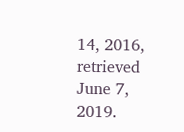14, 2016, retrieved June 7, 2019.